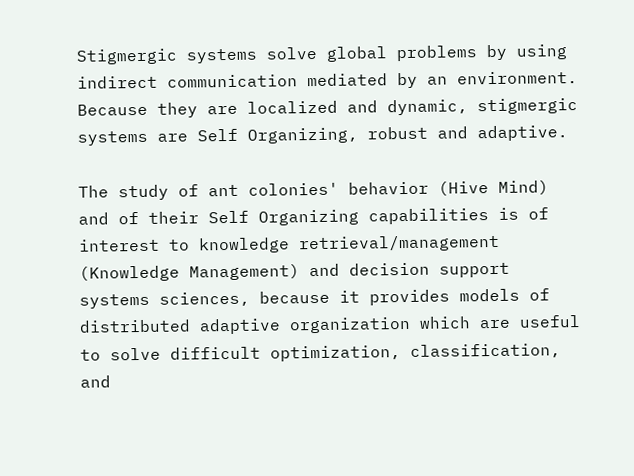Stigmergic systems solve global problems by using indirect communication mediated by an environment. Because they are localized and dynamic, stigmergic systems are Self Organizing, robust and adaptive.

The study of ant colonies' behavior (Hive Mind) and of their Self Organizing capabilities is of interest to knowledge retrieval/management (Knowledge Management) and decision support systems sciences, because it provides models of distributed adaptive organization which are useful to solve difficult optimization, classification, and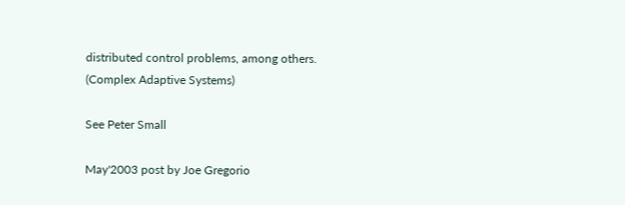distributed control problems, among others. (Complex Adaptive Systems)

See Peter Small

May'2003 post by Joe Gregorio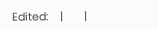Edited:    |       |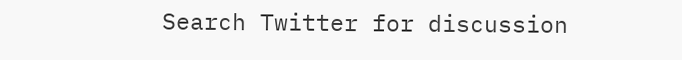Search Twitter for discussion